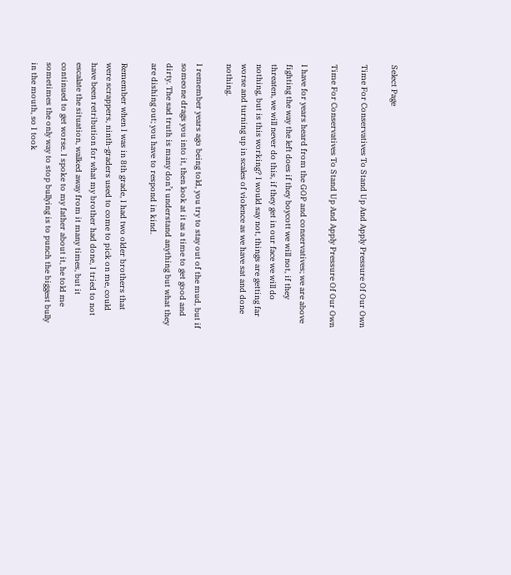Select Page

Time For Conservatives To Stand Up And Apply Pressure Of Our Own

Time For Conservatives To Stand Up And Apply Pressure Of Our Own

I have for years heard from the GOP and conservatives; we are above fighting the way the left does if they boycott we will not, if they threaten, we will never do this, if they get in our face we will do nothing, but is this working? I would say not, things are getting far worse and turning up in scales of violence as we have sat and done nothing.

I remember years ago being told, you try to stay out of the mud, but if someone drags you into it, then look at it as a time to get good and dirty. The sad truth is many don’t understand anything but what they are dishing out; you have to respond in kind.

Remember when I was in 8th grade, I had two older brothers that were scrappers, ninth-graders used to come to pick on me, could have been retribution for what my brother had done, I tried to not escalate the situation, walked away from it many times, but it continued to get worse. I spoke to my father about it, he told me sometimes the only way to stop bullying is to punch the biggest bully in the mouth, so I took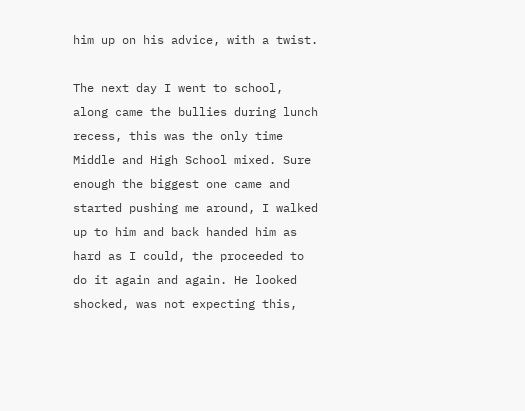him up on his advice, with a twist.

The next day I went to school, along came the bullies during lunch recess, this was the only time Middle and High School mixed. Sure enough the biggest one came and started pushing me around, I walked up to him and back handed him as hard as I could, the proceeded to do it again and again. He looked shocked, was not expecting this,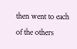then went to each of the others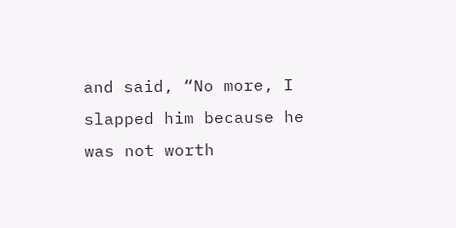and said, “No more, I slapped him because he was not worth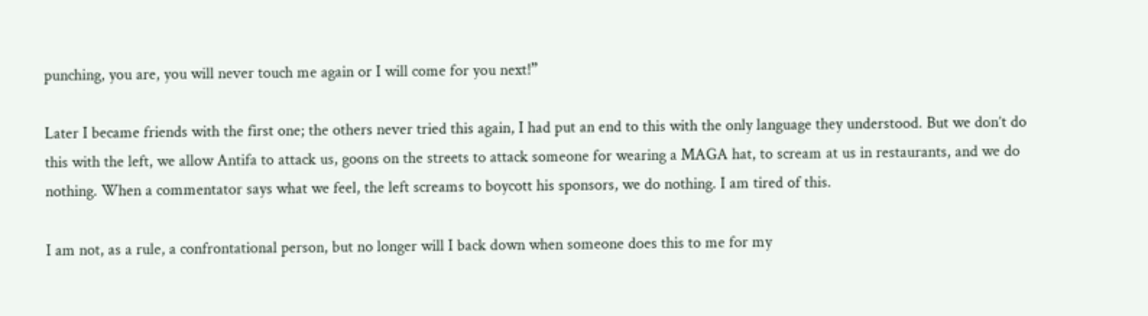punching, you are, you will never touch me again or I will come for you next!”

Later I became friends with the first one; the others never tried this again, I had put an end to this with the only language they understood. But we don’t do this with the left, we allow Antifa to attack us, goons on the streets to attack someone for wearing a MAGA hat, to scream at us in restaurants, and we do nothing. When a commentator says what we feel, the left screams to boycott his sponsors, we do nothing. I am tired of this.

I am not, as a rule, a confrontational person, but no longer will I back down when someone does this to me for my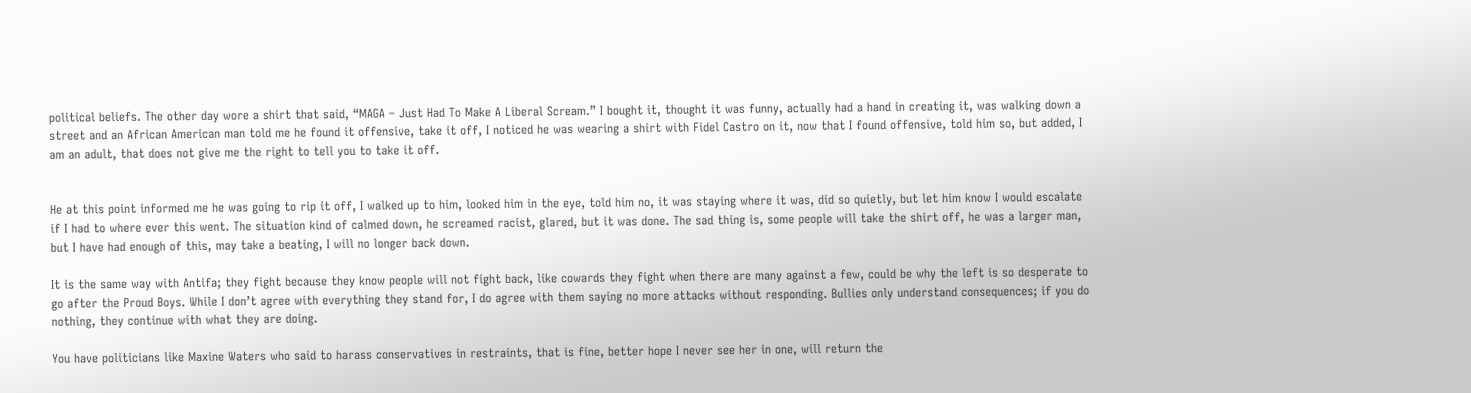political beliefs. The other day wore a shirt that said, “MAGA – Just Had To Make A Liberal Scream.” I bought it, thought it was funny, actually had a hand in creating it, was walking down a street and an African American man told me he found it offensive, take it off, I noticed he was wearing a shirt with Fidel Castro on it, now that I found offensive, told him so, but added, I am an adult, that does not give me the right to tell you to take it off.


He at this point informed me he was going to rip it off, I walked up to him, looked him in the eye, told him no, it was staying where it was, did so quietly, but let him know I would escalate if I had to where ever this went. The situation kind of calmed down, he screamed racist, glared, but it was done. The sad thing is, some people will take the shirt off, he was a larger man, but I have had enough of this, may take a beating, I will no longer back down.

It is the same way with Antifa; they fight because they know people will not fight back, like cowards they fight when there are many against a few, could be why the left is so desperate to go after the Proud Boys. While I don’t agree with everything they stand for, I do agree with them saying no more attacks without responding. Bullies only understand consequences; if you do nothing, they continue with what they are doing.

You have politicians like Maxine Waters who said to harass conservatives in restraints, that is fine, better hope I never see her in one, will return the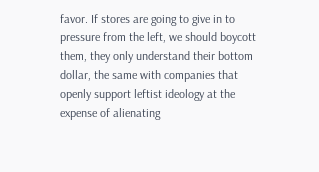favor. If stores are going to give in to pressure from the left, we should boycott them, they only understand their bottom dollar, the same with companies that openly support leftist ideology at the expense of alienating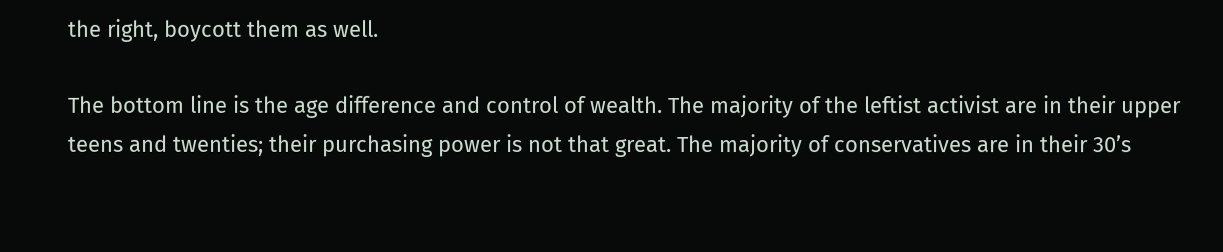the right, boycott them as well.

The bottom line is the age difference and control of wealth. The majority of the leftist activist are in their upper teens and twenties; their purchasing power is not that great. The majority of conservatives are in their 30’s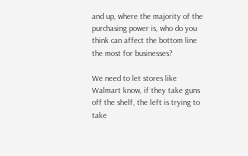and up, where the majority of the purchasing power is, who do you think can affect the bottom line the most for businesses?

We need to let stores like Walmart know, if they take guns off the shelf, the left is trying to take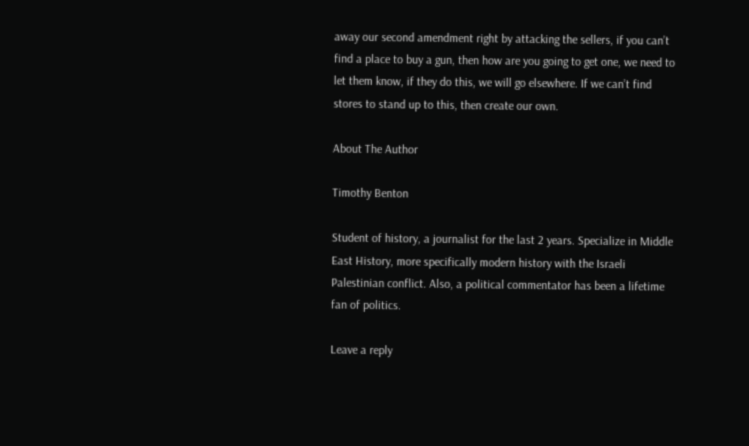away our second amendment right by attacking the sellers, if you can’t find a place to buy a gun, then how are you going to get one, we need to let them know, if they do this, we will go elsewhere. If we can’t find stores to stand up to this, then create our own.

About The Author

Timothy Benton

Student of history, a journalist for the last 2 years. Specialize in Middle East History, more specifically modern history with the Israeli Palestinian conflict. Also, a political commentator has been a lifetime fan of politics.

Leave a reply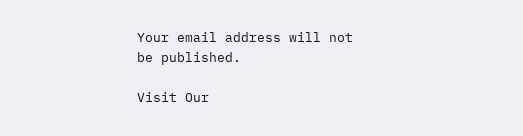Your email address will not be published.

Visit Our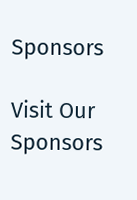Sponsors

Visit Our Sponsors